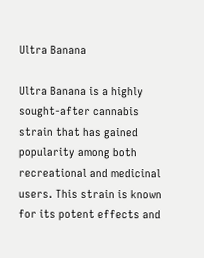Ultra Banana

Ultra Banana is a highly sought-after cannabis strain that has gained popularity among both recreational and medicinal users. This strain is known for its potent effects and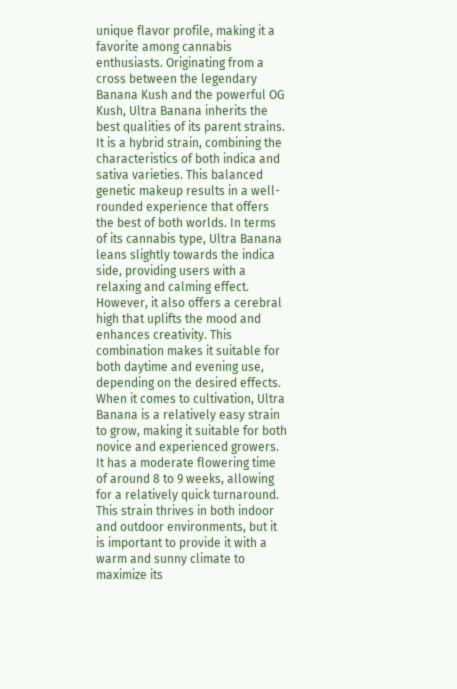unique flavor profile, making it a favorite among cannabis enthusiasts. Originating from a cross between the legendary Banana Kush and the powerful OG Kush, Ultra Banana inherits the best qualities of its parent strains. It is a hybrid strain, combining the characteristics of both indica and sativa varieties. This balanced genetic makeup results in a well-rounded experience that offers the best of both worlds. In terms of its cannabis type, Ultra Banana leans slightly towards the indica side, providing users with a relaxing and calming effect. However, it also offers a cerebral high that uplifts the mood and enhances creativity. This combination makes it suitable for both daytime and evening use, depending on the desired effects. When it comes to cultivation, Ultra Banana is a relatively easy strain to grow, making it suitable for both novice and experienced growers. It has a moderate flowering time of around 8 to 9 weeks, allowing for a relatively quick turnaround. This strain thrives in both indoor and outdoor environments, but it is important to provide it with a warm and sunny climate to maximize its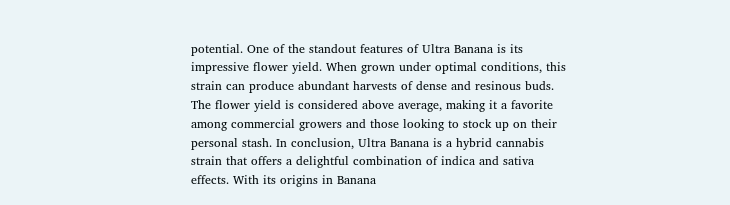potential. One of the standout features of Ultra Banana is its impressive flower yield. When grown under optimal conditions, this strain can produce abundant harvests of dense and resinous buds. The flower yield is considered above average, making it a favorite among commercial growers and those looking to stock up on their personal stash. In conclusion, Ultra Banana is a hybrid cannabis strain that offers a delightful combination of indica and sativa effects. With its origins in Banana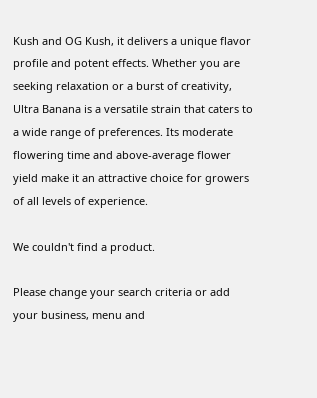Kush and OG Kush, it delivers a unique flavor profile and potent effects. Whether you are seeking relaxation or a burst of creativity, Ultra Banana is a versatile strain that caters to a wide range of preferences. Its moderate flowering time and above-average flower yield make it an attractive choice for growers of all levels of experience.

We couldn't find a product.

Please change your search criteria or add your business, menu and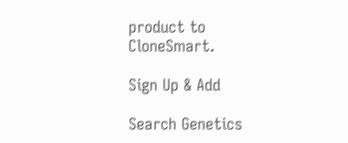product to CloneSmart.

Sign Up & Add

Search Genetics